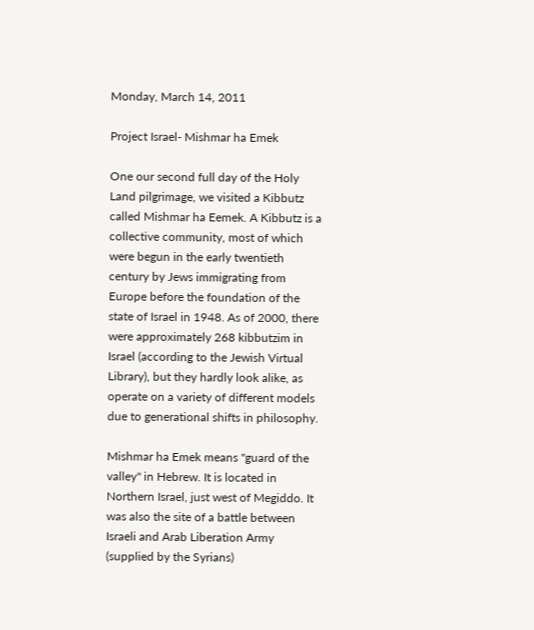Monday, March 14, 2011

Project Israel- Mishmar ha Emek

One our second full day of the Holy Land pilgrimage, we visited a Kibbutz called Mishmar ha Eemek. A Kibbutz is a collective community, most of which were begun in the early twentieth century by Jews immigrating from Europe before the foundation of the state of Israel in 1948. As of 2000, there were approximately 268 kibbutzim in Israel (according to the Jewish Virtual Library), but they hardly look alike, as operate on a variety of different models due to generational shifts in philosophy.

Mishmar ha Emek means "guard of the valley" in Hebrew. It is located in Northern Israel, just west of Megiddo. It was also the site of a battle between Israeli and Arab Liberation Army (supplied by the Syrians)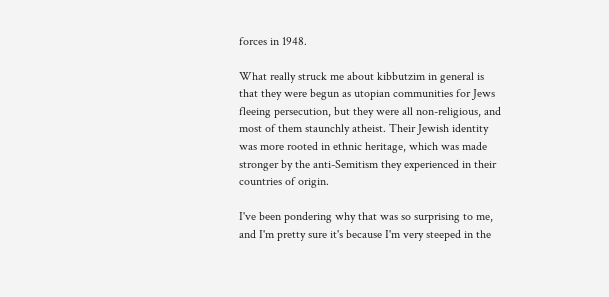forces in 1948.

What really struck me about kibbutzim in general is that they were begun as utopian communities for Jews fleeing persecution, but they were all non-religious, and most of them staunchly atheist. Their Jewish identity was more rooted in ethnic heritage, which was made stronger by the anti-Semitism they experienced in their countries of origin.

I've been pondering why that was so surprising to me, and I'm pretty sure it's because I'm very steeped in the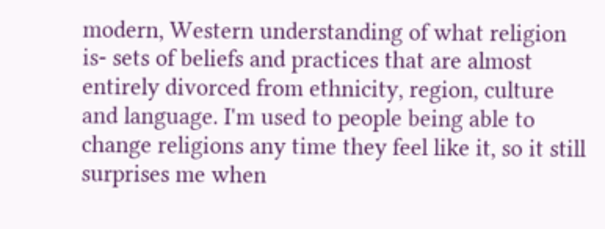modern, Western understanding of what religion is- sets of beliefs and practices that are almost entirely divorced from ethnicity, region, culture and language. I'm used to people being able to change religions any time they feel like it, so it still surprises me when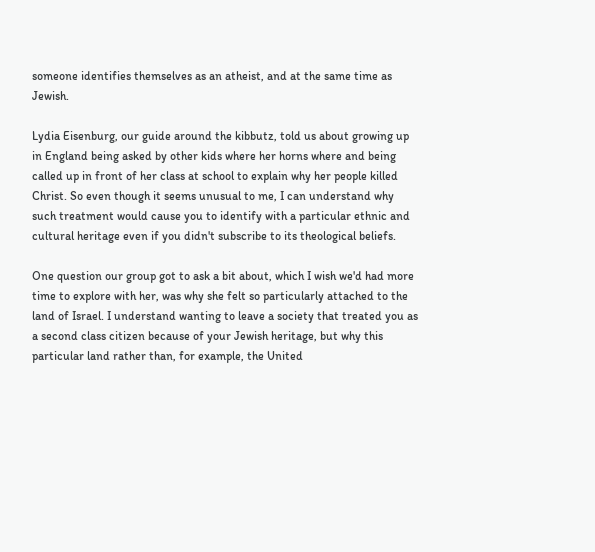someone identifies themselves as an atheist, and at the same time as Jewish.

Lydia Eisenburg, our guide around the kibbutz, told us about growing up in England being asked by other kids where her horns where and being called up in front of her class at school to explain why her people killed Christ. So even though it seems unusual to me, I can understand why such treatment would cause you to identify with a particular ethnic and cultural heritage even if you didn't subscribe to its theological beliefs.

One question our group got to ask a bit about, which I wish we'd had more time to explore with her, was why she felt so particularly attached to the land of Israel. I understand wanting to leave a society that treated you as a second class citizen because of your Jewish heritage, but why this particular land rather than, for example, the United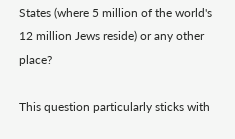States (where 5 million of the world's 12 million Jews reside) or any other place?

This question particularly sticks with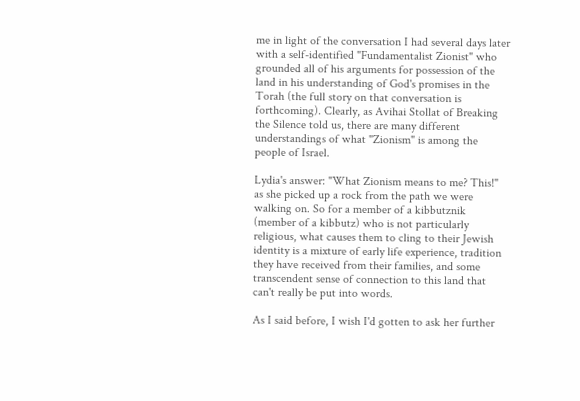me in light of the conversation I had several days later with a self-identified "Fundamentalist Zionist" who grounded all of his arguments for possession of the land in his understanding of God's promises in the Torah (the full story on that conversation is forthcoming). Clearly, as Avihai Stollat of Breaking the Silence told us, there are many different understandings of what "Zionism" is among the people of Israel.

Lydia's answer: "What Zionism means to me? This!" as she picked up a rock from the path we were walking on. So for a member of a kibbutznik (member of a kibbutz) who is not particularly religious, what causes them to cling to their Jewish identity is a mixture of early life experience, tradition they have received from their families, and some transcendent sense of connection to this land that can't really be put into words.

As I said before, I wish I'd gotten to ask her further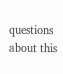questions about this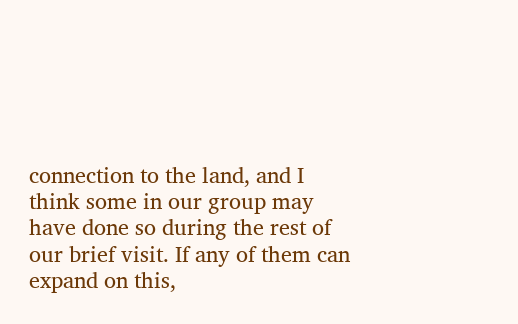connection to the land, and I think some in our group may have done so during the rest of our brief visit. If any of them can expand on this,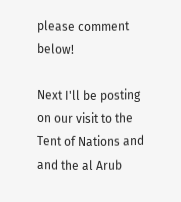please comment below!

Next I'll be posting on our visit to the Tent of Nations and and the al Arub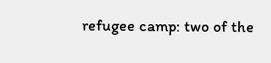refugee camp: two of the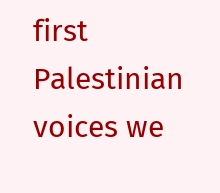first Palestinian voices we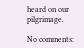heard on our pilgrimage.

No comments: